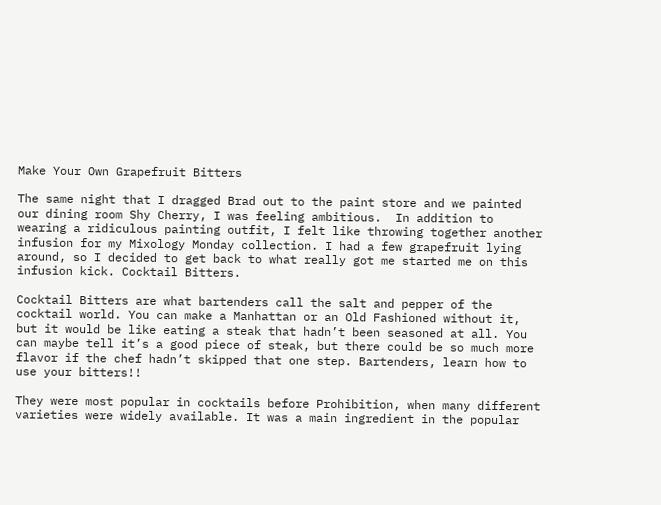Make Your Own Grapefruit Bitters

The same night that I dragged Brad out to the paint store and we painted our dining room Shy Cherry, I was feeling ambitious.  In addition to wearing a ridiculous painting outfit, I felt like throwing together another infusion for my Mixology Monday collection. I had a few grapefruit lying around, so I decided to get back to what really got me started me on this infusion kick. Cocktail Bitters.

Cocktail Bitters are what bartenders call the salt and pepper of the cocktail world. You can make a Manhattan or an Old Fashioned without it, but it would be like eating a steak that hadn’t been seasoned at all. You can maybe tell it’s a good piece of steak, but there could be so much more flavor if the chef hadn’t skipped that one step. Bartenders, learn how to use your bitters!!

They were most popular in cocktails before Prohibition, when many different varieties were widely available. It was a main ingredient in the popular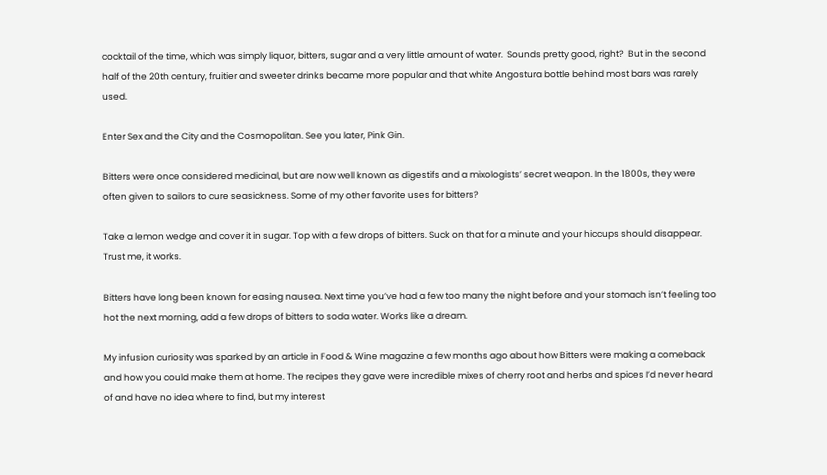cocktail of the time, which was simply liquor, bitters, sugar and a very little amount of water.  Sounds pretty good, right?  But in the second half of the 20th century, fruitier and sweeter drinks became more popular and that white Angostura bottle behind most bars was rarely used.

Enter Sex and the City and the Cosmopolitan. See you later, Pink Gin.

Bitters were once considered medicinal, but are now well known as digestifs and a mixologists’ secret weapon. In the 1800s, they were often given to sailors to cure seasickness. Some of my other favorite uses for bitters?

Take a lemon wedge and cover it in sugar. Top with a few drops of bitters. Suck on that for a minute and your hiccups should disappear. Trust me, it works.

Bitters have long been known for easing nausea. Next time you’ve had a few too many the night before and your stomach isn’t feeling too hot the next morning, add a few drops of bitters to soda water. Works like a dream.

My infusion curiosity was sparked by an article in Food & Wine magazine a few months ago about how Bitters were making a comeback and how you could make them at home. The recipes they gave were incredible mixes of cherry root and herbs and spices I’d never heard of and have no idea where to find, but my interest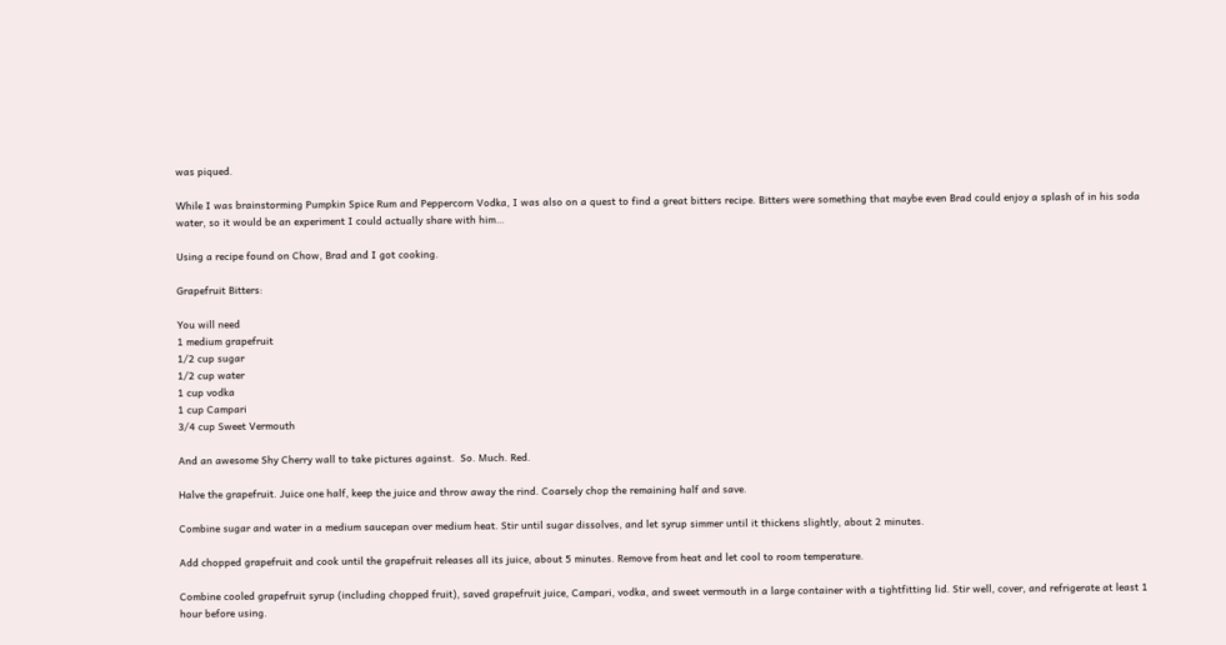was piqued.

While I was brainstorming Pumpkin Spice Rum and Peppercorn Vodka, I was also on a quest to find a great bitters recipe. Bitters were something that maybe even Brad could enjoy a splash of in his soda water, so it would be an experiment I could actually share with him…

Using a recipe found on Chow, Brad and I got cooking.

Grapefruit Bitters:

You will need
1 medium grapefruit
1/2 cup sugar
1/2 cup water
1 cup vodka
1 cup Campari
3/4 cup Sweet Vermouth

And an awesome Shy Cherry wall to take pictures against.  So. Much. Red.

Halve the grapefruit. Juice one half, keep the juice and throw away the rind. Coarsely chop the remaining half and save.

Combine sugar and water in a medium saucepan over medium heat. Stir until sugar dissolves, and let syrup simmer until it thickens slightly, about 2 minutes.

Add chopped grapefruit and cook until the grapefruit releases all its juice, about 5 minutes. Remove from heat and let cool to room temperature.

Combine cooled grapefruit syrup (including chopped fruit), saved grapefruit juice, Campari, vodka, and sweet vermouth in a large container with a tightfitting lid. Stir well, cover, and refrigerate at least 1 hour before using.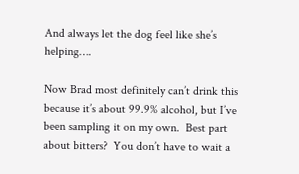And always let the dog feel like she’s helping….

Now Brad most definitely can’t drink this because it’s about 99.9% alcohol, but I’ve been sampling it on my own.  Best part about bitters?  You don’t have to wait a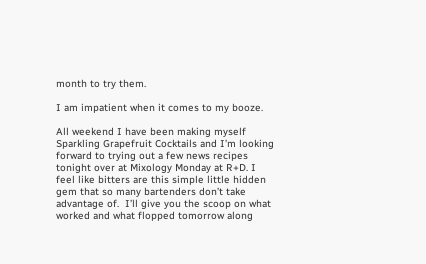month to try them.

I am impatient when it comes to my booze.

All weekend I have been making myself Sparkling Grapefruit Cocktails and I’m looking forward to trying out a few news recipes tonight over at Mixology Monday at R+D. I feel like bitters are this simple little hidden gem that so many bartenders don’t take advantage of.  I’ll give you the scoop on what worked and what flopped tomorrow along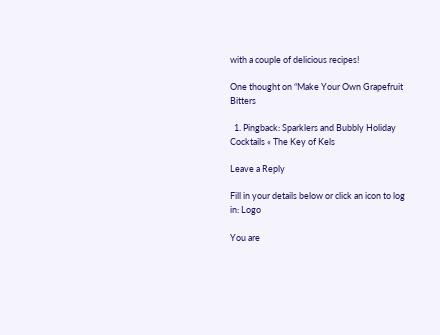with a couple of delicious recipes!

One thought on “Make Your Own Grapefruit Bitters

  1. Pingback: Sparklers and Bubbly Holiday Cocktails « The Key of Kels

Leave a Reply

Fill in your details below or click an icon to log in: Logo

You are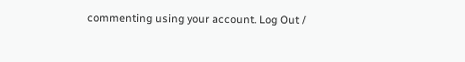commenting using your account. Log Out /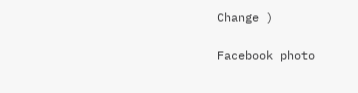Change )

Facebook photo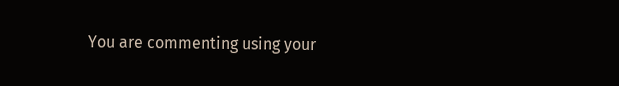You are commenting using your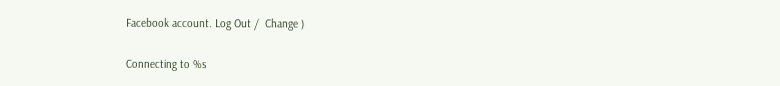Facebook account. Log Out /  Change )

Connecting to %s